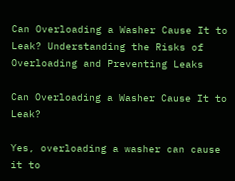Can Overloading a Washer Cause It to Leak? Understanding the Risks of Overloading and Preventing Leaks

Can Overloading a Washer Cause It to Leak?

Yes, overloading a washer can cause it to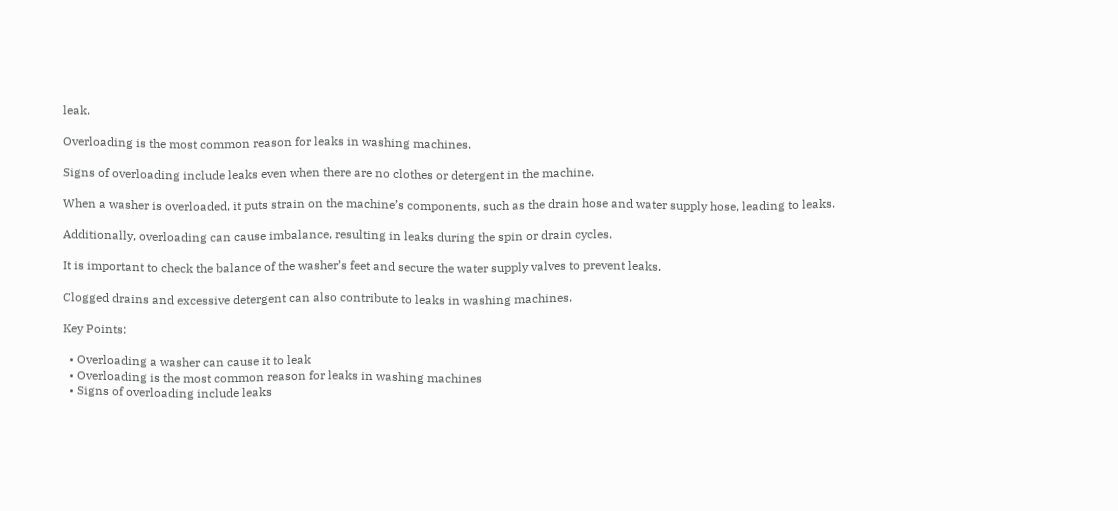leak.

Overloading is the most common reason for leaks in washing machines.

Signs of overloading include leaks even when there are no clothes or detergent in the machine.

When a washer is overloaded, it puts strain on the machine’s components, such as the drain hose and water supply hose, leading to leaks.

Additionally, overloading can cause imbalance, resulting in leaks during the spin or drain cycles.

It is important to check the balance of the washer’s feet and secure the water supply valves to prevent leaks.

Clogged drains and excessive detergent can also contribute to leaks in washing machines.

Key Points:

  • Overloading a washer can cause it to leak
  • Overloading is the most common reason for leaks in washing machines
  • Signs of overloading include leaks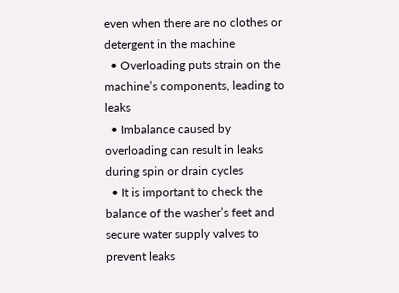even when there are no clothes or detergent in the machine
  • Overloading puts strain on the machine’s components, leading to leaks
  • Imbalance caused by overloading can result in leaks during spin or drain cycles
  • It is important to check the balance of the washer’s feet and secure water supply valves to prevent leaks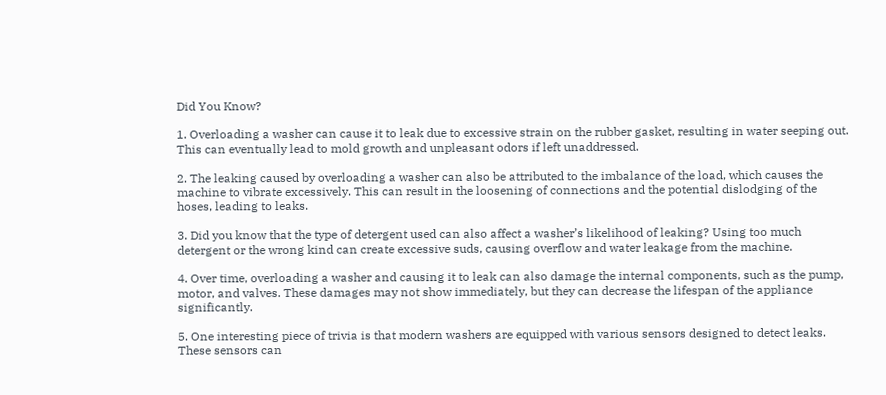Did You Know?

1. Overloading a washer can cause it to leak due to excessive strain on the rubber gasket, resulting in water seeping out. This can eventually lead to mold growth and unpleasant odors if left unaddressed.

2. The leaking caused by overloading a washer can also be attributed to the imbalance of the load, which causes the machine to vibrate excessively. This can result in the loosening of connections and the potential dislodging of the hoses, leading to leaks.

3. Did you know that the type of detergent used can also affect a washer’s likelihood of leaking? Using too much detergent or the wrong kind can create excessive suds, causing overflow and water leakage from the machine.

4. Over time, overloading a washer and causing it to leak can also damage the internal components, such as the pump, motor, and valves. These damages may not show immediately, but they can decrease the lifespan of the appliance significantly.

5. One interesting piece of trivia is that modern washers are equipped with various sensors designed to detect leaks. These sensors can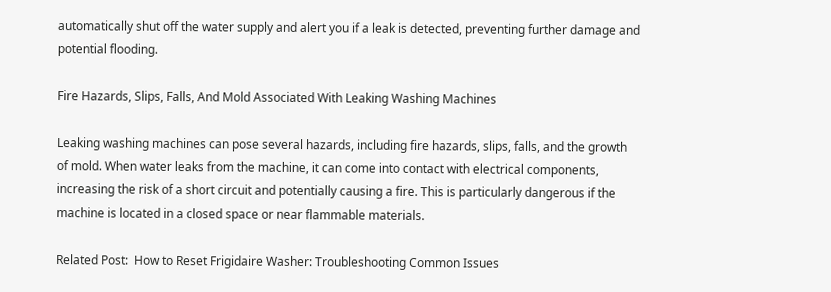automatically shut off the water supply and alert you if a leak is detected, preventing further damage and potential flooding.

Fire Hazards, Slips, Falls, And Mold Associated With Leaking Washing Machines

Leaking washing machines can pose several hazards, including fire hazards, slips, falls, and the growth of mold. When water leaks from the machine, it can come into contact with electrical components, increasing the risk of a short circuit and potentially causing a fire. This is particularly dangerous if the machine is located in a closed space or near flammable materials.

Related Post:  How to Reset Frigidaire Washer: Troubleshooting Common Issues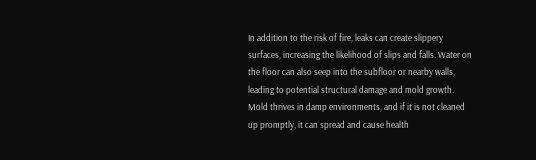In addition to the risk of fire, leaks can create slippery surfaces, increasing the likelihood of slips and falls. Water on the floor can also seep into the subfloor or nearby walls, leading to potential structural damage and mold growth. Mold thrives in damp environments, and if it is not cleaned up promptly, it can spread and cause health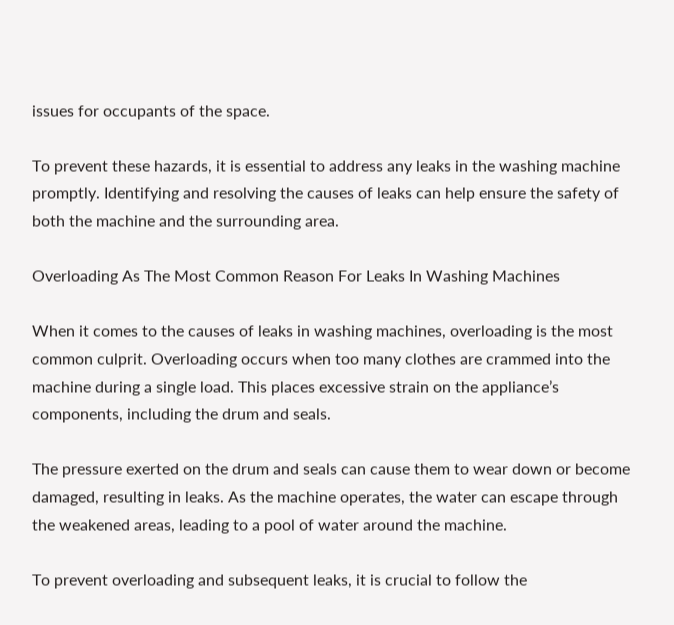issues for occupants of the space.

To prevent these hazards, it is essential to address any leaks in the washing machine promptly. Identifying and resolving the causes of leaks can help ensure the safety of both the machine and the surrounding area.

Overloading As The Most Common Reason For Leaks In Washing Machines

When it comes to the causes of leaks in washing machines, overloading is the most common culprit. Overloading occurs when too many clothes are crammed into the machine during a single load. This places excessive strain on the appliance’s components, including the drum and seals.

The pressure exerted on the drum and seals can cause them to wear down or become damaged, resulting in leaks. As the machine operates, the water can escape through the weakened areas, leading to a pool of water around the machine.

To prevent overloading and subsequent leaks, it is crucial to follow the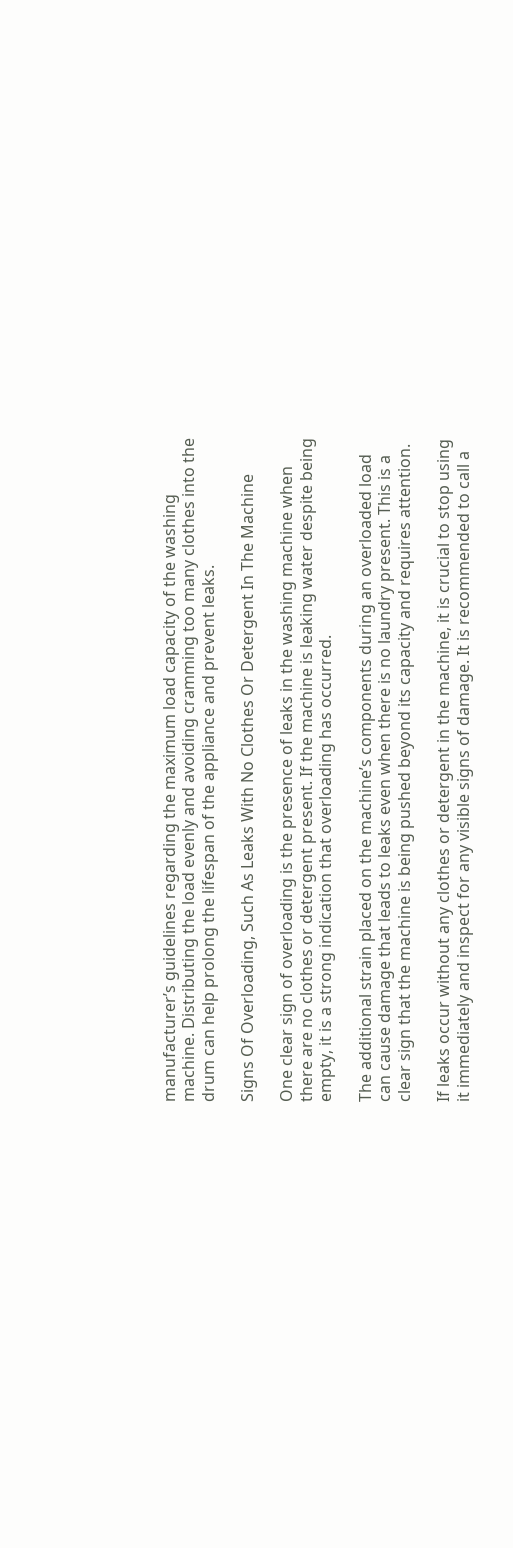manufacturer’s guidelines regarding the maximum load capacity of the washing machine. Distributing the load evenly and avoiding cramming too many clothes into the drum can help prolong the lifespan of the appliance and prevent leaks.

Signs Of Overloading, Such As Leaks With No Clothes Or Detergent In The Machine

One clear sign of overloading is the presence of leaks in the washing machine when there are no clothes or detergent present. If the machine is leaking water despite being empty, it is a strong indication that overloading has occurred.

The additional strain placed on the machine’s components during an overloaded load can cause damage that leads to leaks even when there is no laundry present. This is a clear sign that the machine is being pushed beyond its capacity and requires attention.

If leaks occur without any clothes or detergent in the machine, it is crucial to stop using it immediately and inspect for any visible signs of damage. It is recommended to call a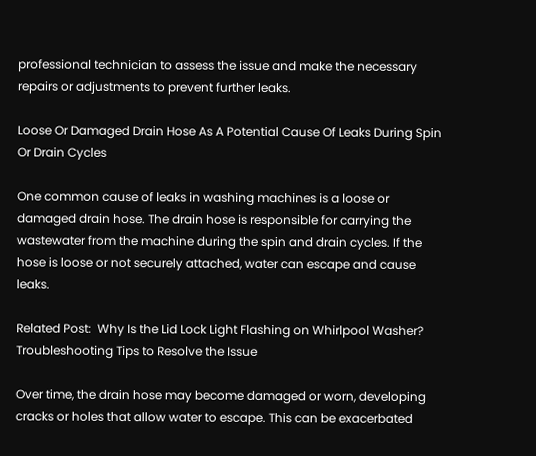professional technician to assess the issue and make the necessary repairs or adjustments to prevent further leaks.

Loose Or Damaged Drain Hose As A Potential Cause Of Leaks During Spin Or Drain Cycles

One common cause of leaks in washing machines is a loose or damaged drain hose. The drain hose is responsible for carrying the wastewater from the machine during the spin and drain cycles. If the hose is loose or not securely attached, water can escape and cause leaks.

Related Post:  Why Is the Lid Lock Light Flashing on Whirlpool Washer? Troubleshooting Tips to Resolve the Issue

Over time, the drain hose may become damaged or worn, developing cracks or holes that allow water to escape. This can be exacerbated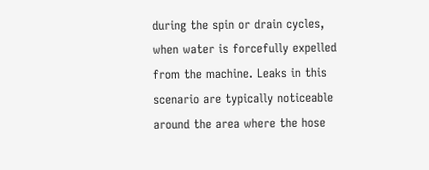during the spin or drain cycles, when water is forcefully expelled from the machine. Leaks in this scenario are typically noticeable around the area where the hose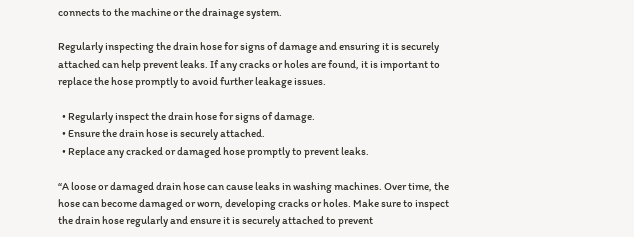connects to the machine or the drainage system.

Regularly inspecting the drain hose for signs of damage and ensuring it is securely attached can help prevent leaks. If any cracks or holes are found, it is important to replace the hose promptly to avoid further leakage issues.

  • Regularly inspect the drain hose for signs of damage.
  • Ensure the drain hose is securely attached.
  • Replace any cracked or damaged hose promptly to prevent leaks.

“A loose or damaged drain hose can cause leaks in washing machines. Over time, the hose can become damaged or worn, developing cracks or holes. Make sure to inspect the drain hose regularly and ensure it is securely attached to prevent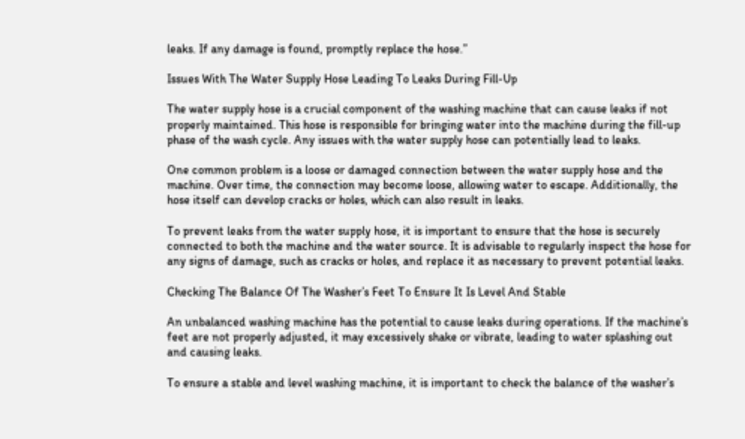leaks. If any damage is found, promptly replace the hose.”

Issues With The Water Supply Hose Leading To Leaks During Fill-Up

The water supply hose is a crucial component of the washing machine that can cause leaks if not properly maintained. This hose is responsible for bringing water into the machine during the fill-up phase of the wash cycle. Any issues with the water supply hose can potentially lead to leaks.

One common problem is a loose or damaged connection between the water supply hose and the machine. Over time, the connection may become loose, allowing water to escape. Additionally, the hose itself can develop cracks or holes, which can also result in leaks.

To prevent leaks from the water supply hose, it is important to ensure that the hose is securely connected to both the machine and the water source. It is advisable to regularly inspect the hose for any signs of damage, such as cracks or holes, and replace it as necessary to prevent potential leaks.

Checking The Balance Of The Washer’s Feet To Ensure It Is Level And Stable

An unbalanced washing machine has the potential to cause leaks during operations. If the machine’s feet are not properly adjusted, it may excessively shake or vibrate, leading to water splashing out and causing leaks.

To ensure a stable and level washing machine, it is important to check the balance of the washer’s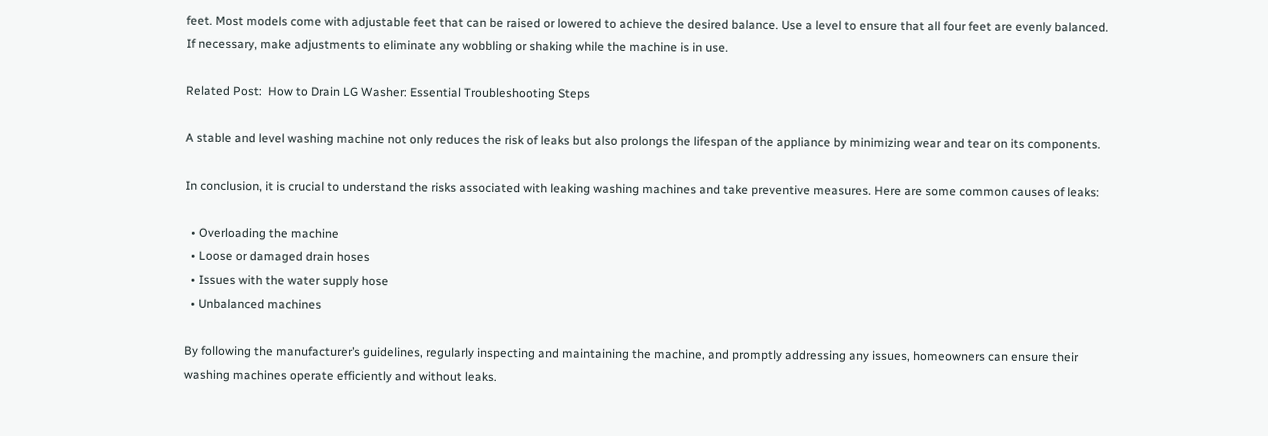feet. Most models come with adjustable feet that can be raised or lowered to achieve the desired balance. Use a level to ensure that all four feet are evenly balanced. If necessary, make adjustments to eliminate any wobbling or shaking while the machine is in use.

Related Post:  How to Drain LG Washer: Essential Troubleshooting Steps

A stable and level washing machine not only reduces the risk of leaks but also prolongs the lifespan of the appliance by minimizing wear and tear on its components.

In conclusion, it is crucial to understand the risks associated with leaking washing machines and take preventive measures. Here are some common causes of leaks:

  • Overloading the machine
  • Loose or damaged drain hoses
  • Issues with the water supply hose
  • Unbalanced machines

By following the manufacturer’s guidelines, regularly inspecting and maintaining the machine, and promptly addressing any issues, homeowners can ensure their washing machines operate efficiently and without leaks.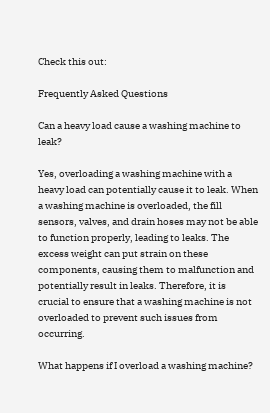Check this out:

Frequently Asked Questions

Can a heavy load cause a washing machine to leak?

Yes, overloading a washing machine with a heavy load can potentially cause it to leak. When a washing machine is overloaded, the fill sensors, valves, and drain hoses may not be able to function properly, leading to leaks. The excess weight can put strain on these components, causing them to malfunction and potentially result in leaks. Therefore, it is crucial to ensure that a washing machine is not overloaded to prevent such issues from occurring.

What happens if I overload a washing machine?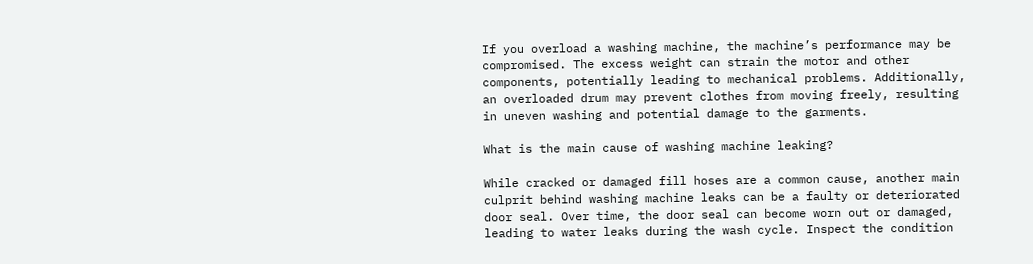If you overload a washing machine, the machine’s performance may be compromised. The excess weight can strain the motor and other components, potentially leading to mechanical problems. Additionally, an overloaded drum may prevent clothes from moving freely, resulting in uneven washing and potential damage to the garments.

What is the main cause of washing machine leaking?

While cracked or damaged fill hoses are a common cause, another main culprit behind washing machine leaks can be a faulty or deteriorated door seal. Over time, the door seal can become worn out or damaged, leading to water leaks during the wash cycle. Inspect the condition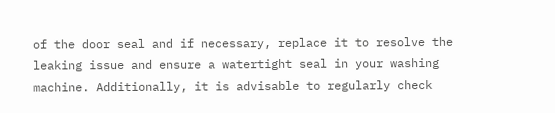of the door seal and if necessary, replace it to resolve the leaking issue and ensure a watertight seal in your washing machine. Additionally, it is advisable to regularly check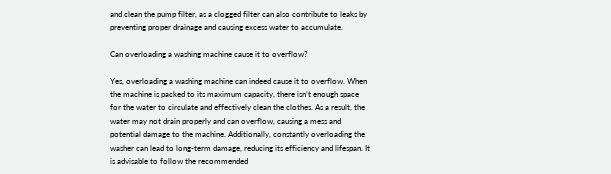and clean the pump filter, as a clogged filter can also contribute to leaks by preventing proper drainage and causing excess water to accumulate.

Can overloading a washing machine cause it to overflow?

Yes, overloading a washing machine can indeed cause it to overflow. When the machine is packed to its maximum capacity, there isn’t enough space for the water to circulate and effectively clean the clothes. As a result, the water may not drain properly and can overflow, causing a mess and potential damage to the machine. Additionally, constantly overloading the washer can lead to long-term damage, reducing its efficiency and lifespan. It is advisable to follow the recommended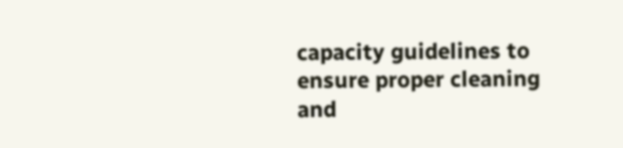capacity guidelines to ensure proper cleaning and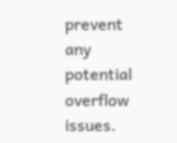prevent any potential overflow issues.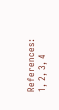References: 1, 2, 3, 4